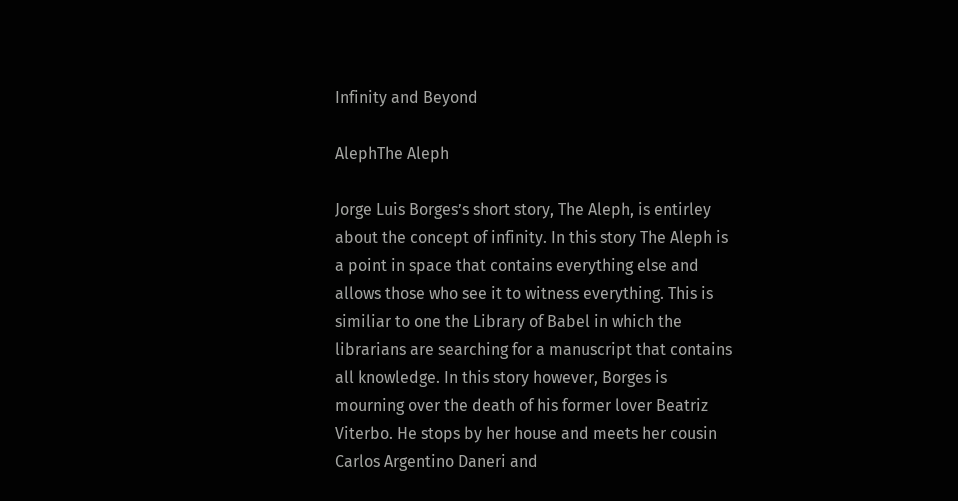Infinity and Beyond

AlephThe Aleph

Jorge Luis Borges’s short story, The Aleph, is entirley about the concept of infinity. In this story The Aleph is a point in space that contains everything else and allows those who see it to witness everything. This is similiar to one the Library of Babel in which the librarians are searching for a manuscript that contains all knowledge. In this story however, Borges is mourning over the death of his former lover Beatriz Viterbo. He stops by her house and meets her cousin Carlos Argentino Daneri and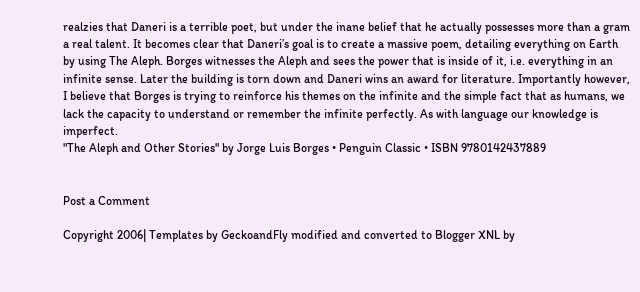realzies that Daneri is a terrible poet, but under the inane belief that he actually possesses more than a gram a real talent. It becomes clear that Daneri’s goal is to create a massive poem, detailing everything on Earth by using The Aleph. Borges witnesses the Aleph and sees the power that is inside of it, i.e. everything in an infinite sense. Later the building is torn down and Daneri wins an award for literature. Importantly however, I believe that Borges is trying to reinforce his themes on the infinite and the simple fact that as humans, we lack the capacity to understand or remember the infinite perfectly. As with language our knowledge is imperfect.
"The Aleph and Other Stories" by Jorge Luis Borges • Penguin Classic • ISBN 9780142437889


Post a Comment

Copyright 2006| Templates by GeckoandFly modified and converted to Blogger XNL by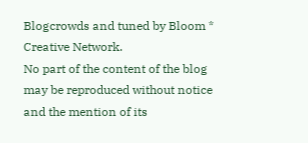Blogcrowds and tuned by Bloom * Creative Network.
No part of the content of the blog may be reproduced without notice and the mention of its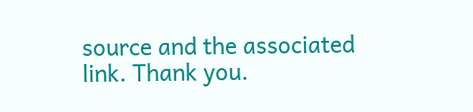source and the associated link. Thank you.